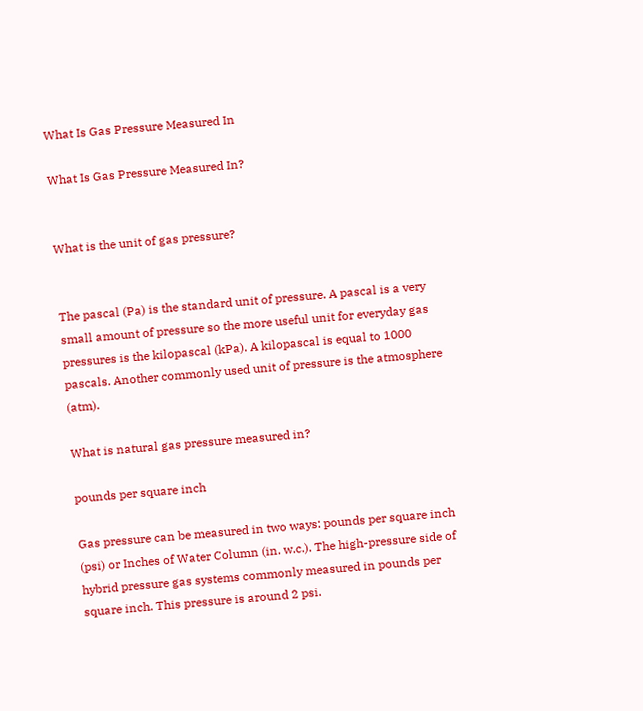What Is Gas Pressure Measured In

What Is Gas Pressure Measured In?


What is the unit of gas pressure?


The pascal (Pa) is the standard unit of pressure. A pascal is a very small amount of pressure so the more useful unit for everyday gas pressures is the kilopascal (kPa). A kilopascal is equal to 1000 pascals. Another commonly used unit of pressure is the atmosphere (atm).

What is natural gas pressure measured in?

pounds per square inch

Gas pressure can be measured in two ways: pounds per square inch (psi) or Inches of Water Column (in. w.c.). The high-pressure side of hybrid pressure gas systems commonly measured in pounds per square inch. This pressure is around 2 psi.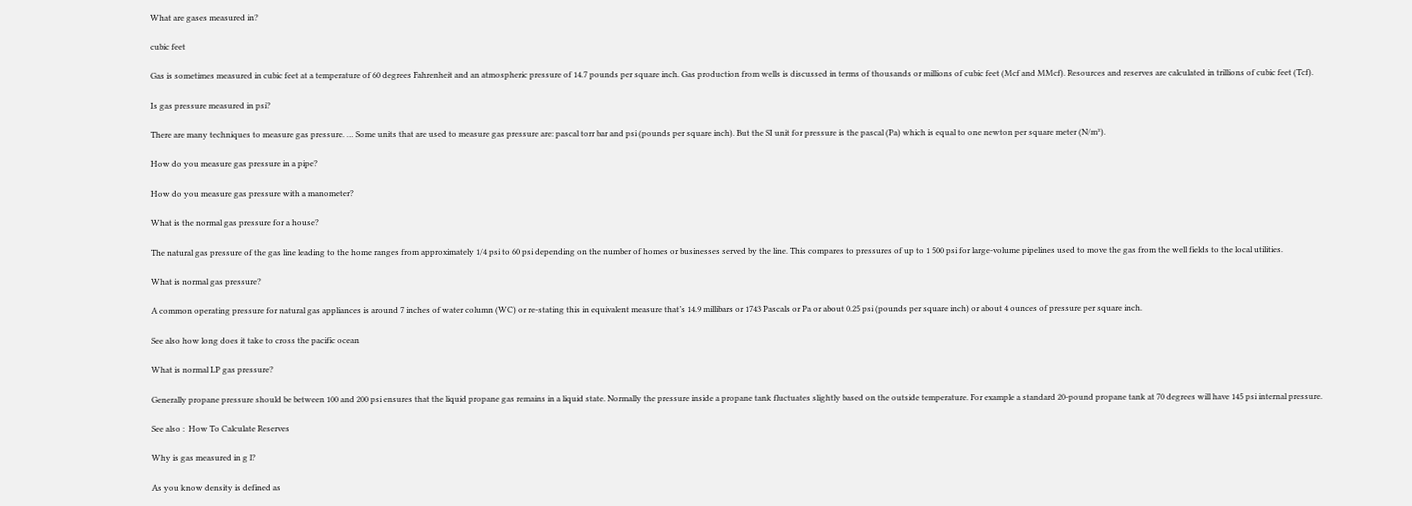What are gases measured in?

cubic feet

Gas is sometimes measured in cubic feet at a temperature of 60 degrees Fahrenheit and an atmospheric pressure of 14.7 pounds per square inch. Gas production from wells is discussed in terms of thousands or millions of cubic feet (Mcf and MMcf). Resources and reserves are calculated in trillions of cubic feet (Tcf).

Is gas pressure measured in psi?

There are many techniques to measure gas pressure. … Some units that are used to measure gas pressure are: pascal torr bar and psi (pounds per square inch). But the SI unit for pressure is the pascal (Pa) which is equal to one newton per square meter (N/m²).

How do you measure gas pressure in a pipe?

How do you measure gas pressure with a manometer?

What is the normal gas pressure for a house?

The natural gas pressure of the gas line leading to the home ranges from approximately 1/4 psi to 60 psi depending on the number of homes or businesses served by the line. This compares to pressures of up to 1 500 psi for large-volume pipelines used to move the gas from the well fields to the local utilities.

What is normal gas pressure?

A common operating pressure for natural gas appliances is around 7 inches of water column (WC) or re-stating this in equivalent measure that’s 14.9 millibars or 1743 Pascals or Pa or about 0.25 psi (pounds per square inch) or about 4 ounces of pressure per square inch.

See also how long does it take to cross the pacific ocean

What is normal LP gas pressure?

Generally propane pressure should be between 100 and 200 psi ensures that the liquid propane gas remains in a liquid state. Normally the pressure inside a propane tank fluctuates slightly based on the outside temperature. For example a standard 20-pound propane tank at 70 degrees will have 145 psi internal pressure.

See also :  How To Calculate Reserves

Why is gas measured in g l?

As you know density is defined as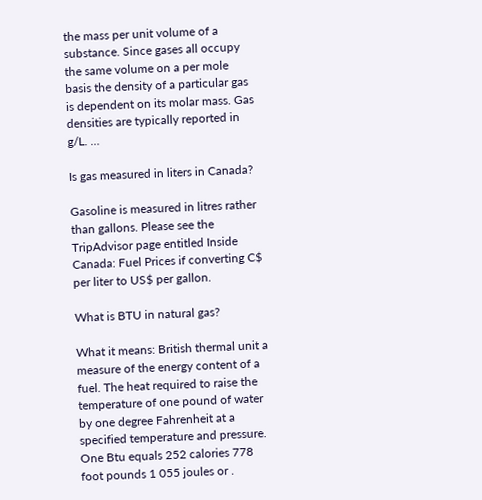the mass per unit volume of a substance. Since gases all occupy the same volume on a per mole basis the density of a particular gas is dependent on its molar mass. Gas densities are typically reported in g/L. …

Is gas measured in liters in Canada?

Gasoline is measured in litres rather than gallons. Please see the TripAdvisor page entitled Inside Canada: Fuel Prices if converting C$ per liter to US$ per gallon.

What is BTU in natural gas?

What it means: British thermal unit a measure of the energy content of a fuel. The heat required to raise the temperature of one pound of water by one degree Fahrenheit at a specified temperature and pressure. One Btu equals 252 calories 778 foot pounds 1 055 joules or .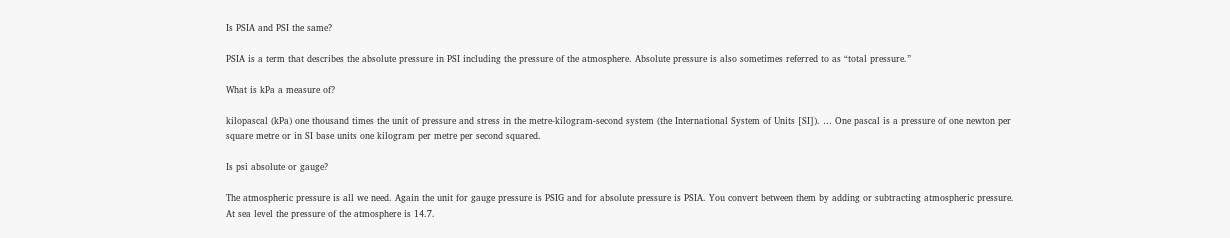Is PSIA and PSI the same?

PSIA is a term that describes the absolute pressure in PSI including the pressure of the atmosphere. Absolute pressure is also sometimes referred to as “total pressure.”

What is kPa a measure of?

kilopascal (kPa) one thousand times the unit of pressure and stress in the metre-kilogram-second system (the International System of Units [SI]). … One pascal is a pressure of one newton per square metre or in SI base units one kilogram per metre per second squared.

Is psi absolute or gauge?

The atmospheric pressure is all we need. Again the unit for gauge pressure is PSIG and for absolute pressure is PSIA. You convert between them by adding or subtracting atmospheric pressure. At sea level the pressure of the atmosphere is 14.7.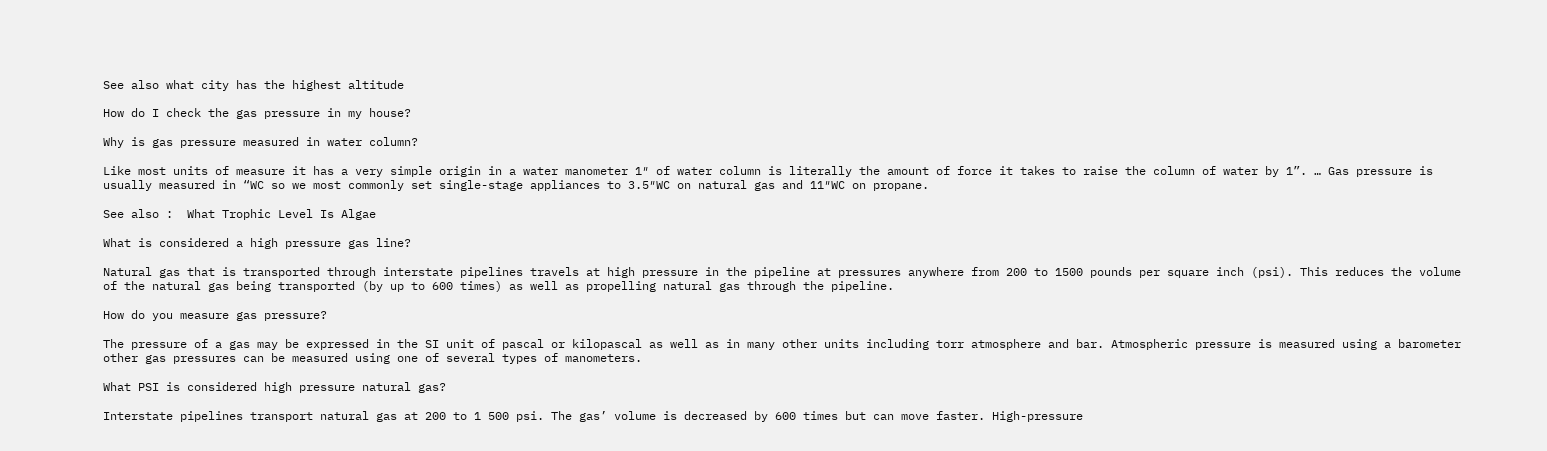See also what city has the highest altitude

How do I check the gas pressure in my house?

Why is gas pressure measured in water column?

Like most units of measure it has a very simple origin in a water manometer 1″ of water column is literally the amount of force it takes to raise the column of water by 1”. … Gas pressure is usually measured in “WC so we most commonly set single-stage appliances to 3.5″WC on natural gas and 11″WC on propane.

See also :  What Trophic Level Is Algae

What is considered a high pressure gas line?

Natural gas that is transported through interstate pipelines travels at high pressure in the pipeline at pressures anywhere from 200 to 1500 pounds per square inch (psi). This reduces the volume of the natural gas being transported (by up to 600 times) as well as propelling natural gas through the pipeline.

How do you measure gas pressure?

The pressure of a gas may be expressed in the SI unit of pascal or kilopascal as well as in many other units including torr atmosphere and bar. Atmospheric pressure is measured using a barometer other gas pressures can be measured using one of several types of manometers.

What PSI is considered high pressure natural gas?

Interstate pipelines transport natural gas at 200 to 1 500 psi. The gas’ volume is decreased by 600 times but can move faster. High-pressure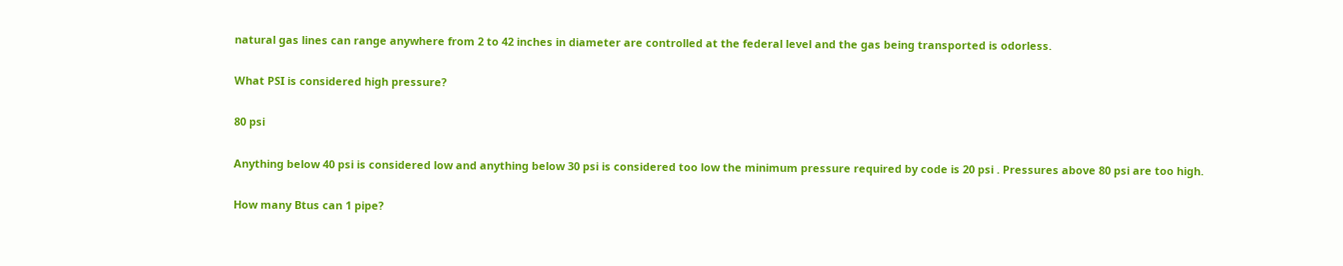natural gas lines can range anywhere from 2 to 42 inches in diameter are controlled at the federal level and the gas being transported is odorless.

What PSI is considered high pressure?

80 psi

Anything below 40 psi is considered low and anything below 30 psi is considered too low the minimum pressure required by code is 20 psi . Pressures above 80 psi are too high.

How many Btus can 1 pipe?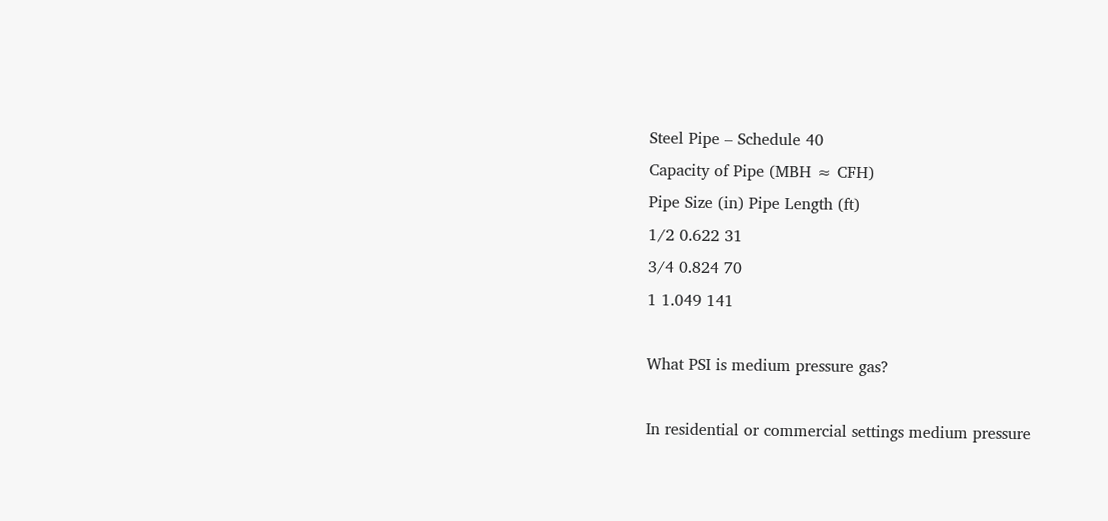Steel Pipe – Schedule 40
Capacity of Pipe (MBH ≈ CFH)
Pipe Size (in) Pipe Length (ft)
1/2 0.622 31
3/4 0.824 70
1 1.049 141

What PSI is medium pressure gas?

In residential or commercial settings medium pressure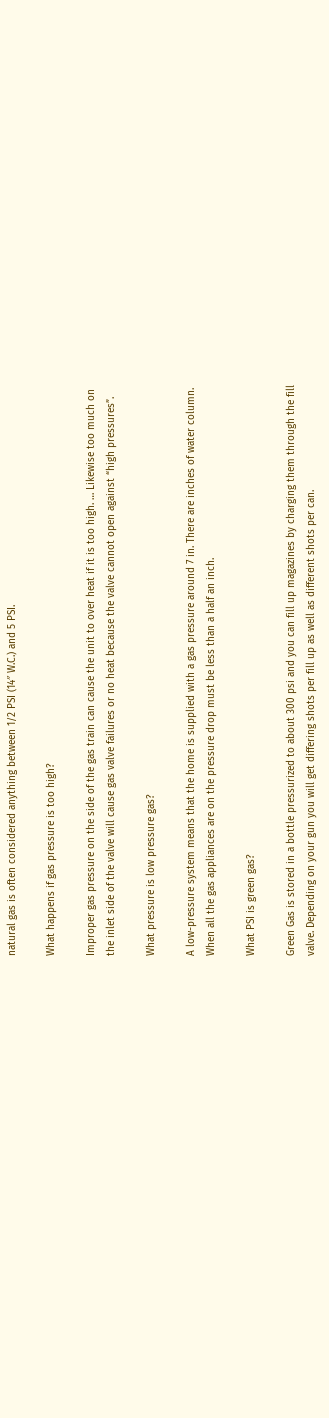natural gas is often considered anything between 1/2 PSI (14″ W.C.) and 5 PSI.

What happens if gas pressure is too high?

Improper gas pressure on the side of the gas train can cause the unit to over heat if it is too high. … Likewise too much on the inlet side of the valve will cause gas valve failures or no heat because the valve cannot open against “high pressures”.

What pressure is low pressure gas?

A low-pressure system means that the home is supplied with a gas pressure around 7 in. There are inches of water column. When all the gas appliances are on the pressure drop must be less than a half an inch.

What PSI is green gas?

Green Gas is stored in a bottle pressurized to about 300 psi and you can fill up magazines by charging them through the fill valve. Depending on your gun you will get differing shots per fill up as well as different shots per can.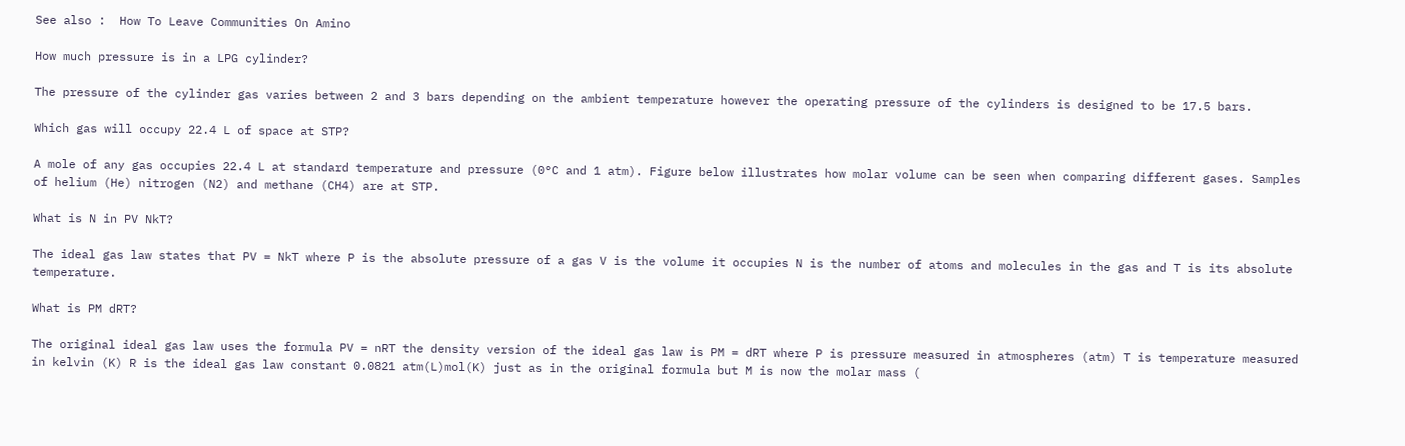See also :  How To Leave Communities On Amino

How much pressure is in a LPG cylinder?

The pressure of the cylinder gas varies between 2 and 3 bars depending on the ambient temperature however the operating pressure of the cylinders is designed to be 17.5 bars.

Which gas will occupy 22.4 L of space at STP?

A mole of any gas occupies 22.4 L at standard temperature and pressure (0°C and 1 atm). Figure below illustrates how molar volume can be seen when comparing different gases. Samples of helium (He) nitrogen (N2) and methane (CH4) are at STP.

What is N in PV NkT?

The ideal gas law states that PV = NkT where P is the absolute pressure of a gas V is the volume it occupies N is the number of atoms and molecules in the gas and T is its absolute temperature.

What is PM dRT?

The original ideal gas law uses the formula PV = nRT the density version of the ideal gas law is PM = dRT where P is pressure measured in atmospheres (atm) T is temperature measured in kelvin (K) R is the ideal gas law constant 0.0821 atm(L)mol(K) just as in the original formula but M is now the molar mass (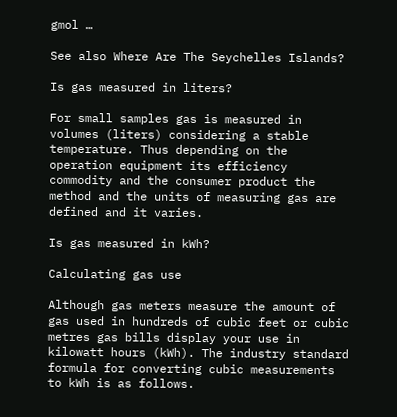gmol …

See also Where Are The Seychelles Islands?

Is gas measured in liters?

For small samples gas is measured in volumes (liters) considering a stable temperature. Thus depending on the operation equipment its efficiency commodity and the consumer product the method and the units of measuring gas are defined and it varies.

Is gas measured in kWh?

Calculating gas use

Although gas meters measure the amount of gas used in hundreds of cubic feet or cubic metres gas bills display your use in kilowatt hours (kWh). The industry standard formula for converting cubic measurements to kWh is as follows.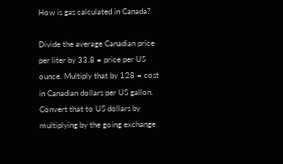How is gas calculated in Canada?

Divide the average Canadian price per liter by 33.8 = price per US ounce. Multiply that by 128 = cost in Canadian dollars per US gallon. Convert that to US dollars by multiplying by the going exchange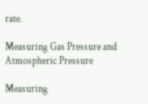rate.

Measuring Gas Pressure and Atmospheric Pressure

Measuring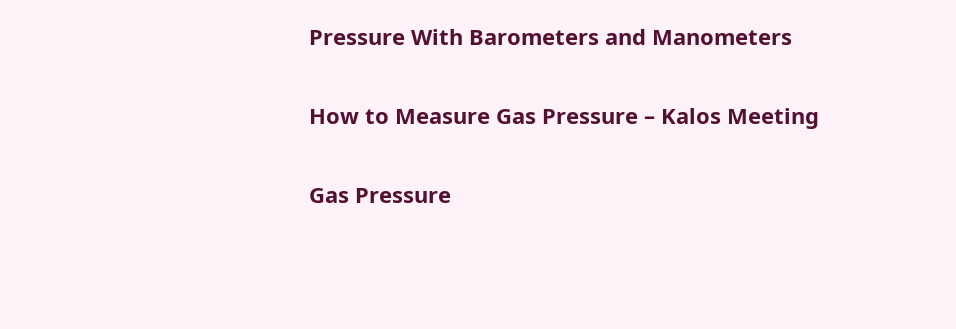Pressure With Barometers and Manometers

How to Measure Gas Pressure – Kalos Meeting

Gas Pressure